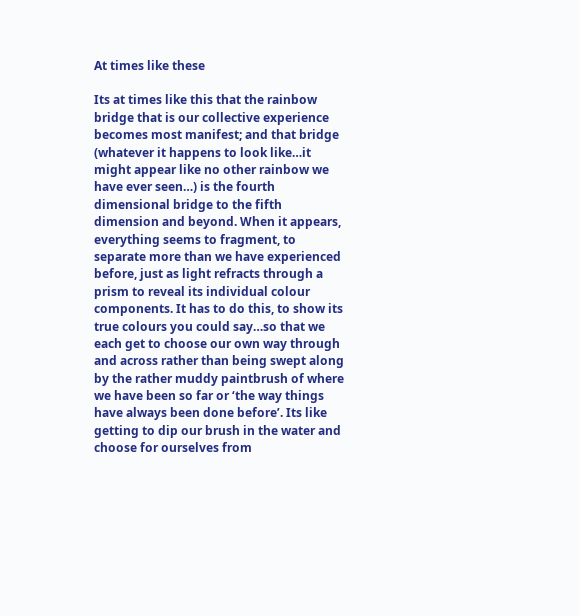At times like these

Its at times like this that the rainbow bridge that is our collective experience becomes most manifest; and that bridge (whatever it happens to look like…it might appear like no other rainbow we have ever seen…) is the fourth dimensional bridge to the fifth dimension and beyond. When it appears, everything seems to fragment, to separate more than we have experienced before, just as light refracts through a prism to reveal its individual colour components. It has to do this, to show its true colours you could say…so that we each get to choose our own way through and across rather than being swept along by the rather muddy paintbrush of where we have been so far or ‘the way things have always been done before’. Its like getting to dip our brush in the water and choose for ourselves from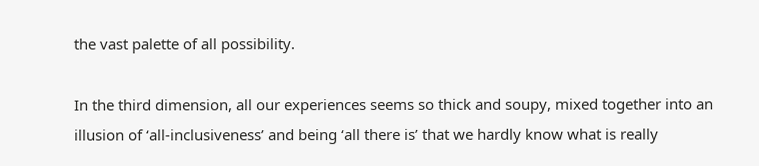the vast palette of all possibility.

In the third dimension, all our experiences seems so thick and soupy, mixed together into an illusion of ‘all-inclusiveness’ and being ‘all there is’ that we hardly know what is really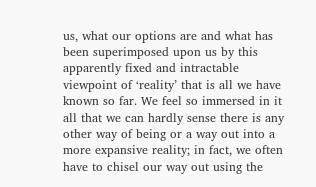us, what our options are and what has been superimposed upon us by this apparently fixed and intractable viewpoint of ‘reality’ that is all we have known so far. We feel so immersed in it all that we can hardly sense there is any other way of being or a way out into a more expansive reality; in fact, we often have to chisel our way out using the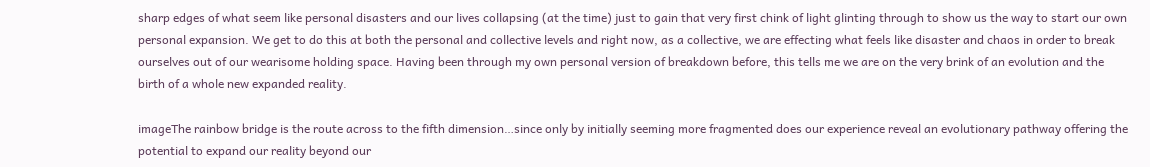sharp edges of what seem like personal disasters and our lives collapsing (at the time) just to gain that very first chink of light glinting through to show us the way to start our own personal expansion. We get to do this at both the personal and collective levels and right now, as a collective, we are effecting what feels like disaster and chaos in order to break ourselves out of our wearisome holding space. Having been through my own personal version of breakdown before, this tells me we are on the very brink of an evolution and the birth of a whole new expanded reality.

imageThe rainbow bridge is the route across to the fifth dimension…since only by initially seeming more fragmented does our experience reveal an evolutionary pathway offering the potential to expand our reality beyond our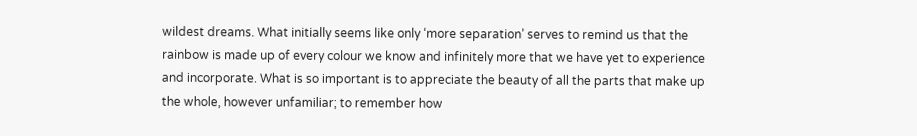wildest dreams. What initially seems like only ‘more separation’ serves to remind us that the rainbow is made up of every colour we know and infinitely more that we have yet to experience and incorporate. What is so important is to appreciate the beauty of all the parts that make up the whole, however unfamiliar; to remember how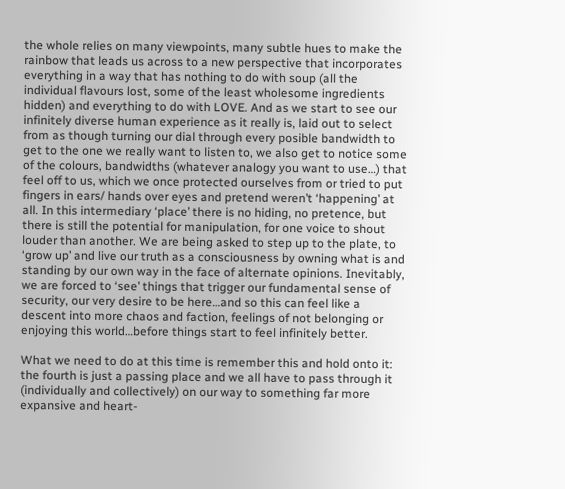the whole relies on many viewpoints, many subtle hues to make the rainbow that leads us across to a new perspective that incorporates everything in a way that has nothing to do with soup (all the individual flavours lost, some of the least wholesome ingredients hidden) and everything to do with LOVE. And as we start to see our infinitely diverse human experience as it really is, laid out to select from as though turning our dial through every posible bandwidth to get to the one we really want to listen to, we also get to notice some of the colours, bandwidths (whatever analogy you want to use…) that feel off to us, which we once protected ourselves from or tried to put fingers in ears/ hands over eyes and pretend weren’t ‘happening’ at all. In this intermediary ‘place’ there is no hiding, no pretence, but there is still the potential for manipulation, for one voice to shout louder than another. We are being asked to step up to the plate, to ‘grow up’ and live our truth as a consciousness by owning what is and standing by our own way in the face of alternate opinions. Inevitably, we are forced to ‘see’ things that trigger our fundamental sense of security, our very desire to be here…and so this can feel like a descent into more chaos and faction, feelings of not belonging or enjoying this world…before things start to feel infinitely better.

What we need to do at this time is remember this and hold onto it: the fourth is just a passing place and we all have to pass through it (individually and collectively) on our way to something far more expansive and heart-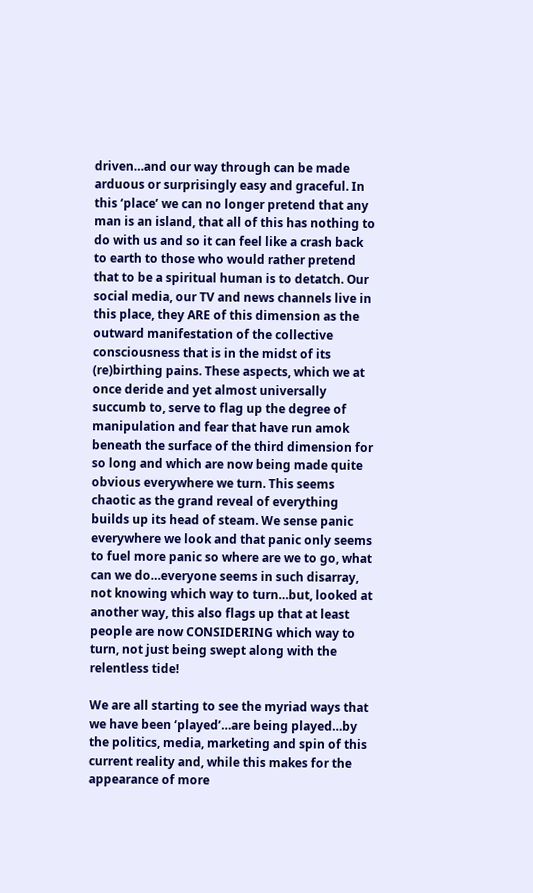driven…and our way through can be made arduous or surprisingly easy and graceful. In this ‘place’ we can no longer pretend that any man is an island, that all of this has nothing to do with us and so it can feel like a crash back to earth to those who would rather pretend that to be a spiritual human is to detatch. Our social media, our TV and news channels live in this place, they ARE of this dimension as the outward manifestation of the collective consciousness that is in the midst of its (re)birthing pains. These aspects, which we at once deride and yet almost universally succumb to, serve to flag up the degree of manipulation and fear that have run amok beneath the surface of the third dimension for so long and which are now being made quite obvious everywhere we turn. This seems chaotic as the grand reveal of everything builds up its head of steam. We sense panic everywhere we look and that panic only seems to fuel more panic so where are we to go, what can we do…everyone seems in such disarray, not knowing which way to turn…but, looked at another way, this also flags up that at least people are now CONSIDERING which way to turn, not just being swept along with the relentless tide!

We are all starting to see the myriad ways that we have been ‘played’…are being played…by the politics, media, marketing and spin of this current reality and, while this makes for the appearance of more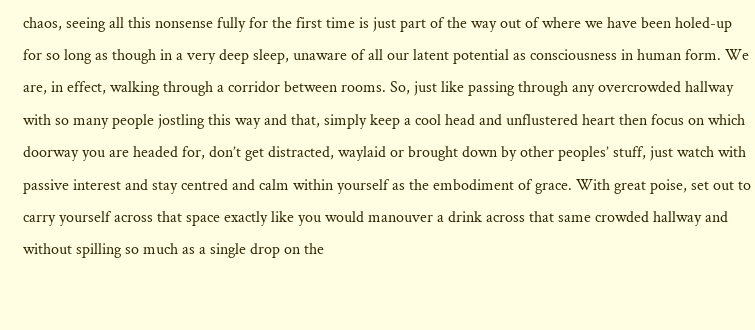chaos, seeing all this nonsense fully for the first time is just part of the way out of where we have been holed-up for so long as though in a very deep sleep, unaware of all our latent potential as consciousness in human form. We are, in effect, walking through a corridor between rooms. So, just like passing through any overcrowded hallway with so many people jostling this way and that, simply keep a cool head and unflustered heart then focus on which doorway you are headed for, don’t get distracted, waylaid or brought down by other peoples’ stuff, just watch with passive interest and stay centred and calm within yourself as the embodiment of grace. With great poise, set out to carry yourself across that space exactly like you would manouver a drink across that same crowded hallway and without spilling so much as a single drop on the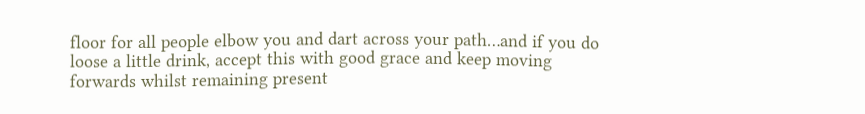floor for all people elbow you and dart across your path…and if you do loose a little drink, accept this with good grace and keep moving forwards whilst remaining present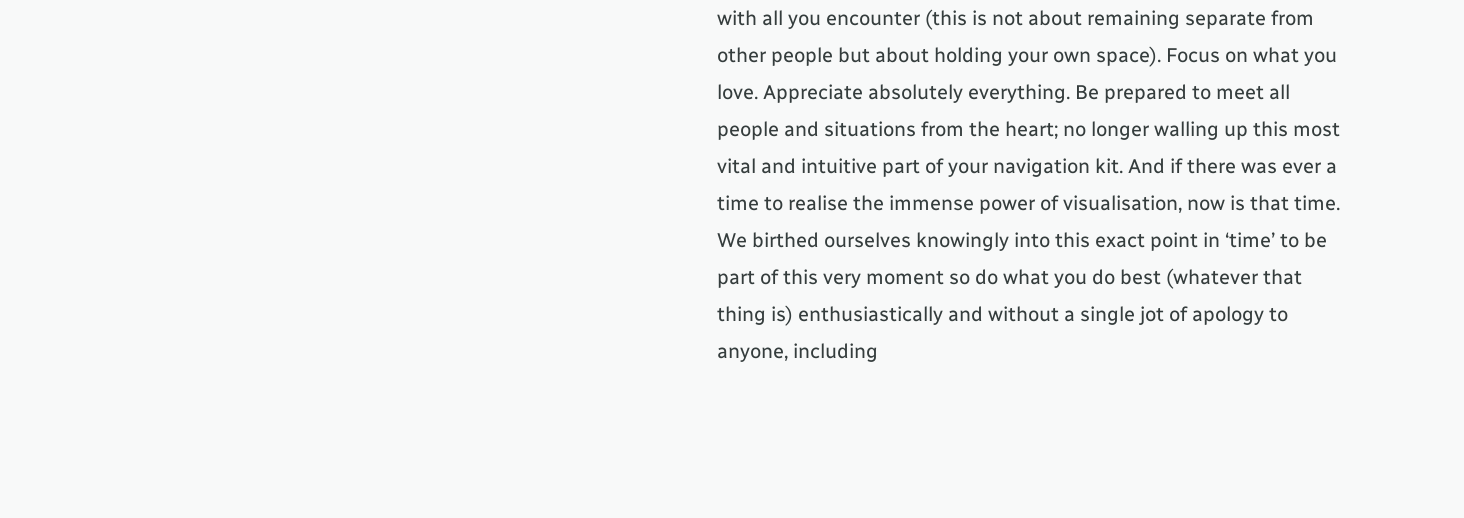with all you encounter (this is not about remaining separate from other people but about holding your own space). Focus on what you love. Appreciate absolutely everything. Be prepared to meet all people and situations from the heart; no longer walling up this most vital and intuitive part of your navigation kit. And if there was ever a time to realise the immense power of visualisation, now is that time. We birthed ourselves knowingly into this exact point in ‘time’ to be part of this very moment so do what you do best (whatever that thing is) enthusiastically and without a single jot of apology to anyone, including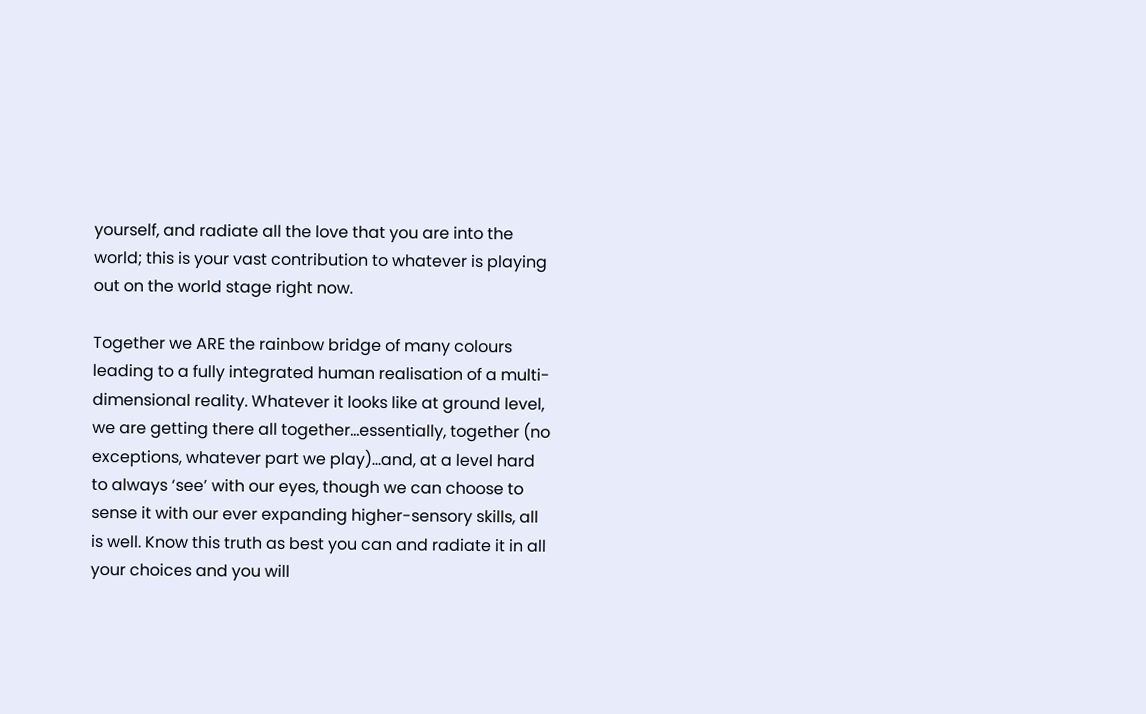yourself, and radiate all the love that you are into the world; this is your vast contribution to whatever is playing out on the world stage right now.

Together we ARE the rainbow bridge of many colours leading to a fully integrated human realisation of a multi-dimensional reality. Whatever it looks like at ground level, we are getting there all together…essentially, together (no exceptions, whatever part we play)…and, at a level hard to always ‘see’ with our eyes, though we can choose to sense it with our ever expanding higher-sensory skills, all is well. Know this truth as best you can and radiate it in all your choices and you will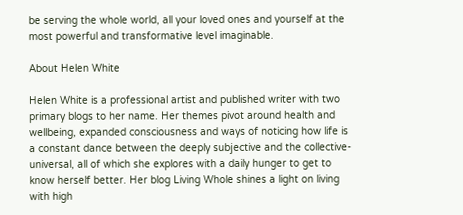be serving the whole world, all your loved ones and yourself at the most powerful and transformative level imaginable.

About Helen White

Helen White is a professional artist and published writer with two primary blogs to her name. Her themes pivot around health and wellbeing, expanded consciousness and ways of noticing how life is a constant dance between the deeply subjective and the collective-universal, all of which she explores with a daily hunger to get to know herself better. Her blog Living Whole shines a light on living with high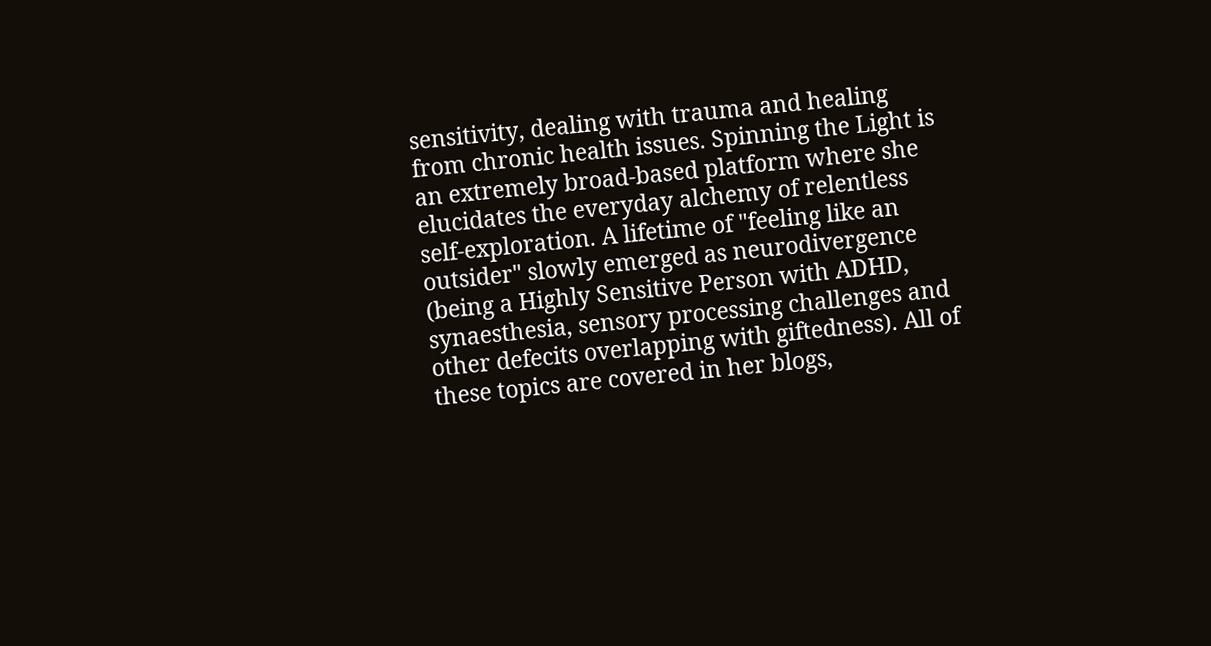sensitivity, dealing with trauma and healing from chronic health issues. Spinning the Light is an extremely broad-based platform where she elucidates the everyday alchemy of relentless self-exploration. A lifetime of "feeling like an outsider" slowly emerged as neurodivergence (being a Highly Sensitive Person with ADHD, synaesthesia, sensory processing challenges and other defecits overlapping with giftedness). All of these topics are covered in her blogs,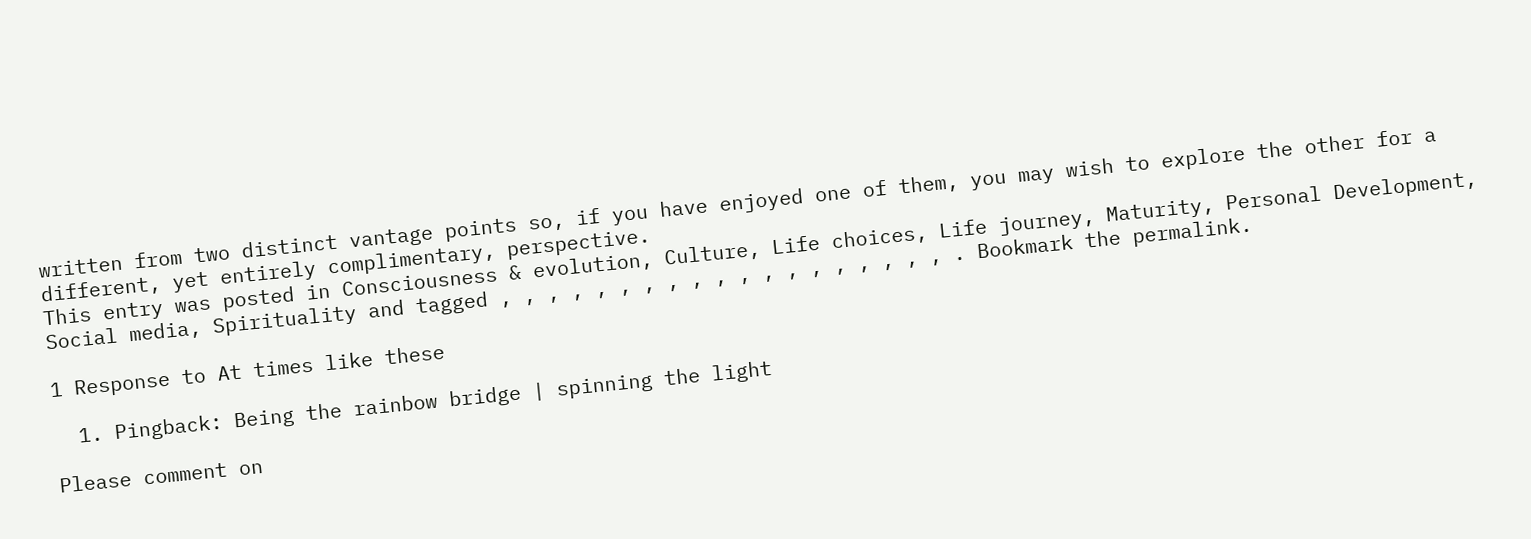written from two distinct vantage points so, if you have enjoyed one of them, you may wish to explore the other for a different, yet entirely complimentary, perspective.
This entry was posted in Consciousness & evolution, Culture, Life choices, Life journey, Maturity, Personal Development, Social media, Spirituality and tagged , , , , , , , , , , , , , , , , , , , . Bookmark the permalink.

1 Response to At times like these

  1. Pingback: Being the rainbow bridge | spinning the light

Please comment on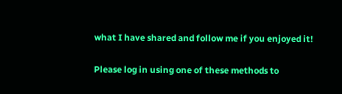what I have shared and follow me if you enjoyed it!

Please log in using one of these methods to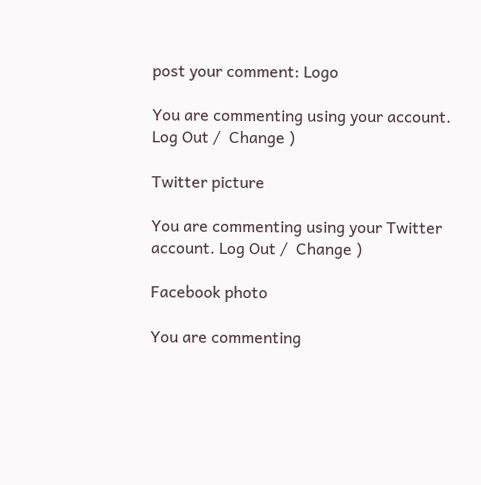post your comment: Logo

You are commenting using your account. Log Out /  Change )

Twitter picture

You are commenting using your Twitter account. Log Out /  Change )

Facebook photo

You are commenting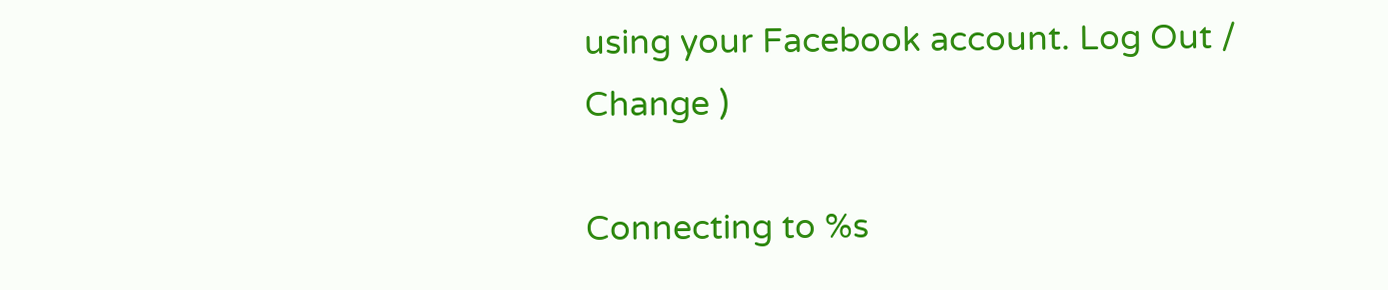using your Facebook account. Log Out /  Change )

Connecting to %s